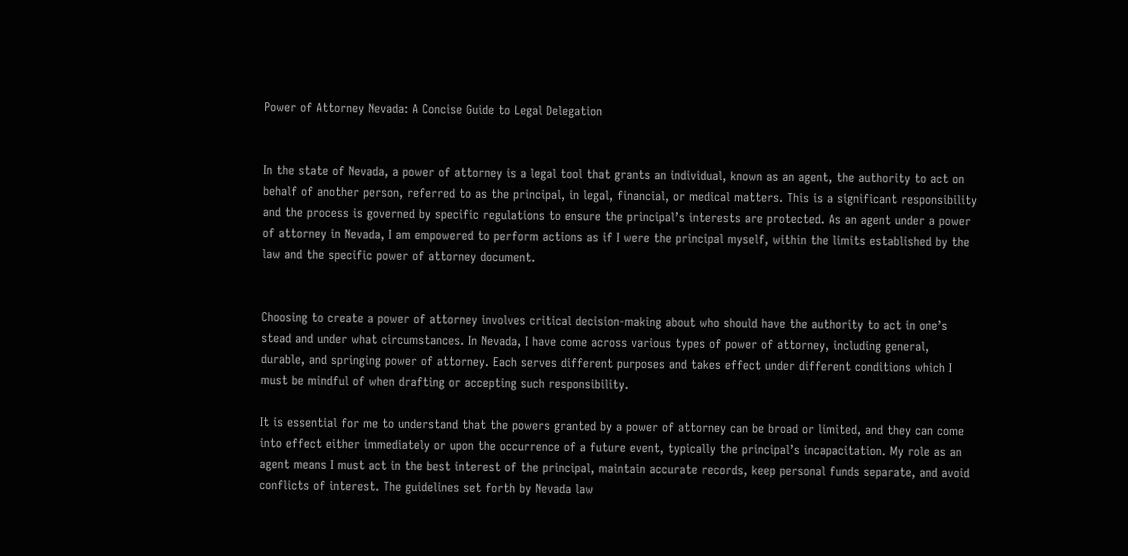Power of Attorney Nevada: A Concise Guide to Legal Delegation


In the state of Nevada, a power of attorney is a legal tool that grants an individual, known as an agent, the authority to act on behalf of another person, referred to as the principal, in legal, financial, or medical matters. This is a significant responsibility and the process is governed by specific regulations to ensure the principal’s interests are protected. As an agent under a power of attorney in Nevada, I am empowered to perform actions as if I were the principal myself, within the limits established by the law and the specific power of attorney document.


Choosing to create a power of attorney involves critical decision-making about who should have the authority to act in one’s stead and under what circumstances. In Nevada, I have come across various types of power of attorney, including general, durable, and springing power of attorney. Each serves different purposes and takes effect under different conditions which I must be mindful of when drafting or accepting such responsibility.

It is essential for me to understand that the powers granted by a power of attorney can be broad or limited, and they can come into effect either immediately or upon the occurrence of a future event, typically the principal’s incapacitation. My role as an agent means I must act in the best interest of the principal, maintain accurate records, keep personal funds separate, and avoid conflicts of interest. The guidelines set forth by Nevada law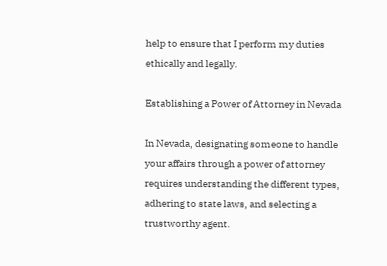help to ensure that I perform my duties ethically and legally.

Establishing a Power of Attorney in Nevada

In Nevada, designating someone to handle your affairs through a power of attorney requires understanding the different types, adhering to state laws, and selecting a trustworthy agent.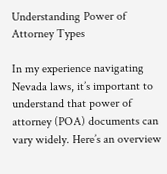Understanding Power of Attorney Types

In my experience navigating Nevada laws, it’s important to understand that power of attorney (POA) documents can vary widely. Here’s an overview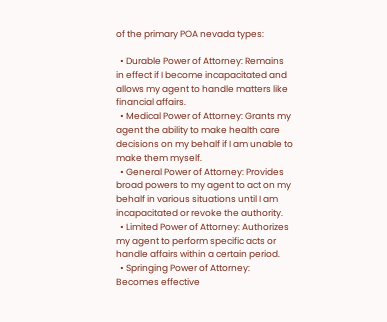of the primary POA nevada types:

  • Durable Power of Attorney: Remains in effect if I become incapacitated and allows my agent to handle matters like financial affairs.
  • Medical Power of Attorney: Grants my agent the ability to make health care decisions on my behalf if I am unable to make them myself.
  • General Power of Attorney: Provides broad powers to my agent to act on my behalf in various situations until I am incapacitated or revoke the authority.
  • Limited Power of Attorney: Authorizes my agent to perform specific acts or handle affairs within a certain period.
  • Springing Power of Attorney: Becomes effective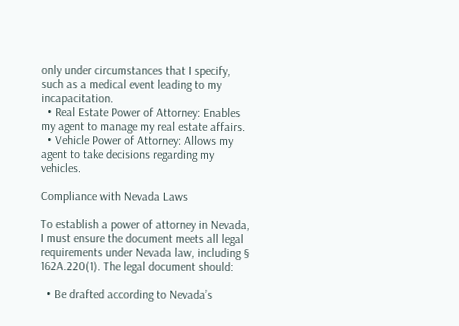only under circumstances that I specify, such as a medical event leading to my incapacitation.
  • Real Estate Power of Attorney: Enables my agent to manage my real estate affairs.
  • Vehicle Power of Attorney: Allows my agent to take decisions regarding my vehicles.

Compliance with Nevada Laws

To establish a power of attorney in Nevada, I must ensure the document meets all legal requirements under Nevada law, including § 162A.220(1). The legal document should:

  • Be drafted according to Nevada’s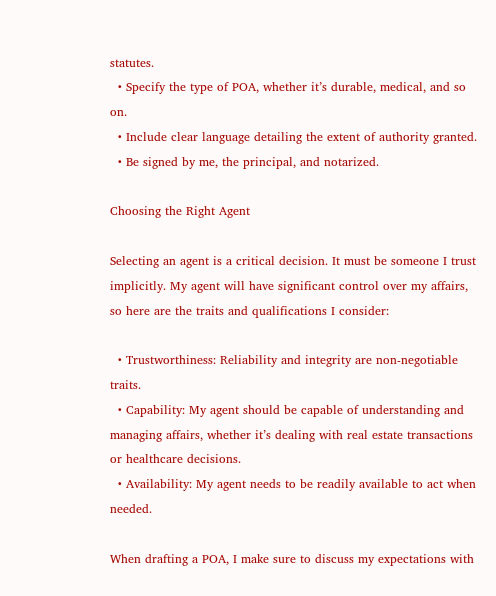statutes.
  • Specify the type of POA, whether it’s durable, medical, and so on.
  • Include clear language detailing the extent of authority granted.
  • Be signed by me, the principal, and notarized.

Choosing the Right Agent

Selecting an agent is a critical decision. It must be someone I trust implicitly. My agent will have significant control over my affairs, so here are the traits and qualifications I consider:

  • Trustworthiness: Reliability and integrity are non-negotiable traits.
  • Capability: My agent should be capable of understanding and managing affairs, whether it’s dealing with real estate transactions or healthcare decisions.
  • Availability: My agent needs to be readily available to act when needed.

When drafting a POA, I make sure to discuss my expectations with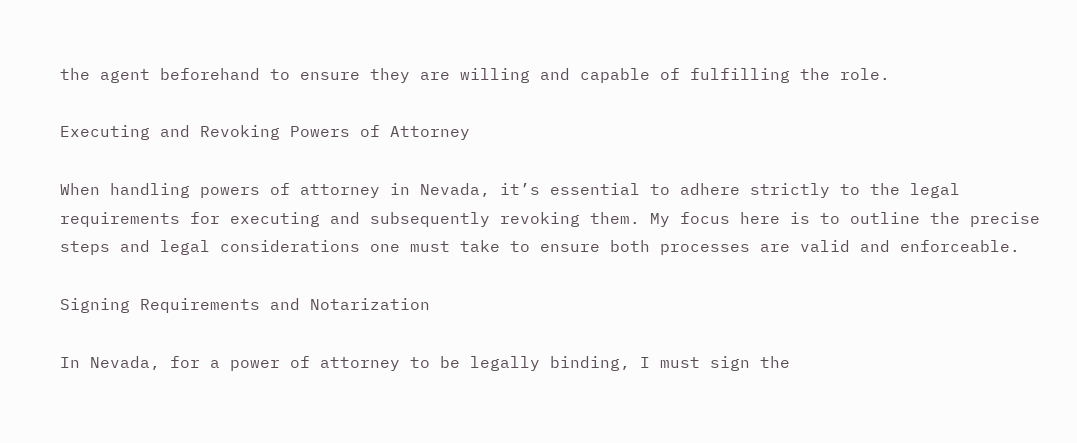the agent beforehand to ensure they are willing and capable of fulfilling the role.

Executing and Revoking Powers of Attorney

When handling powers of attorney in Nevada, it’s essential to adhere strictly to the legal requirements for executing and subsequently revoking them. My focus here is to outline the precise steps and legal considerations one must take to ensure both processes are valid and enforceable.

Signing Requirements and Notarization

In Nevada, for a power of attorney to be legally binding, I must sign the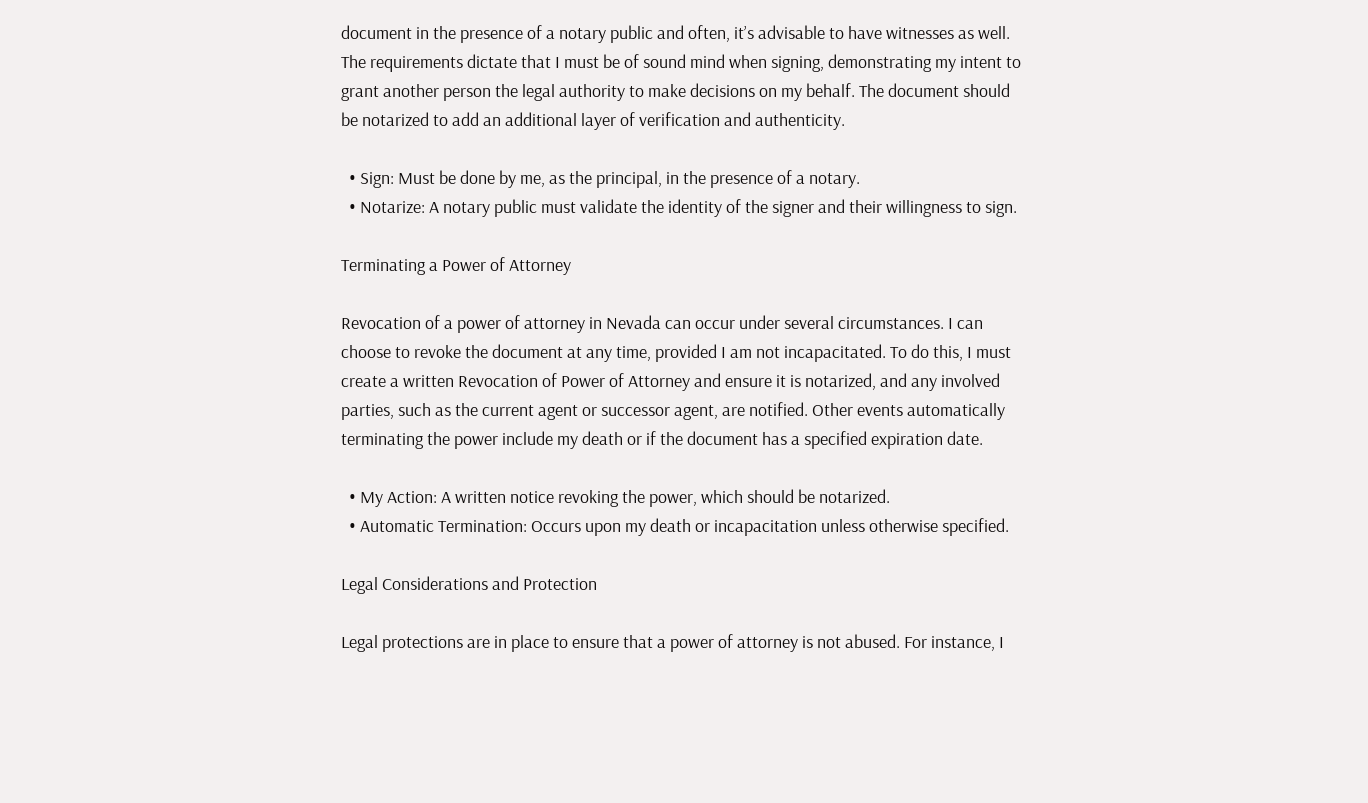document in the presence of a notary public and often, it’s advisable to have witnesses as well. The requirements dictate that I must be of sound mind when signing, demonstrating my intent to grant another person the legal authority to make decisions on my behalf. The document should be notarized to add an additional layer of verification and authenticity.

  • Sign: Must be done by me, as the principal, in the presence of a notary.
  • Notarize: A notary public must validate the identity of the signer and their willingness to sign.

Terminating a Power of Attorney

Revocation of a power of attorney in Nevada can occur under several circumstances. I can choose to revoke the document at any time, provided I am not incapacitated. To do this, I must create a written Revocation of Power of Attorney and ensure it is notarized, and any involved parties, such as the current agent or successor agent, are notified. Other events automatically terminating the power include my death or if the document has a specified expiration date.

  • My Action: A written notice revoking the power, which should be notarized.
  • Automatic Termination: Occurs upon my death or incapacitation unless otherwise specified.

Legal Considerations and Protection

Legal protections are in place to ensure that a power of attorney is not abused. For instance, I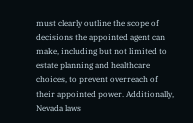must clearly outline the scope of decisions the appointed agent can make, including but not limited to estate planning and healthcare choices, to prevent overreach of their appointed power. Additionally, Nevada laws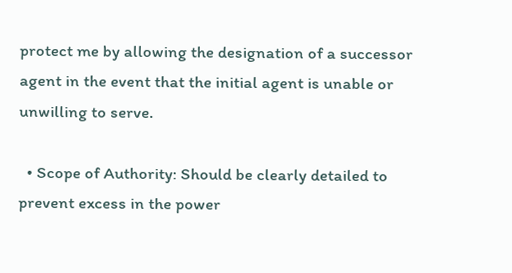protect me by allowing the designation of a successor agent in the event that the initial agent is unable or unwilling to serve.

  • Scope of Authority: Should be clearly detailed to prevent excess in the power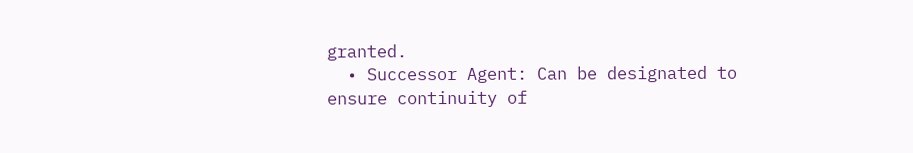granted.
  • Successor Agent: Can be designated to ensure continuity of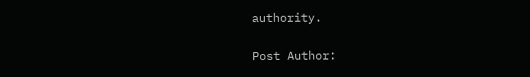authority.

Post Author: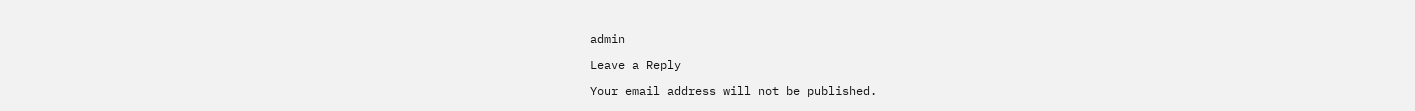admin

Leave a Reply

Your email address will not be published.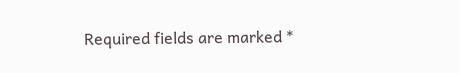Required fields are marked *